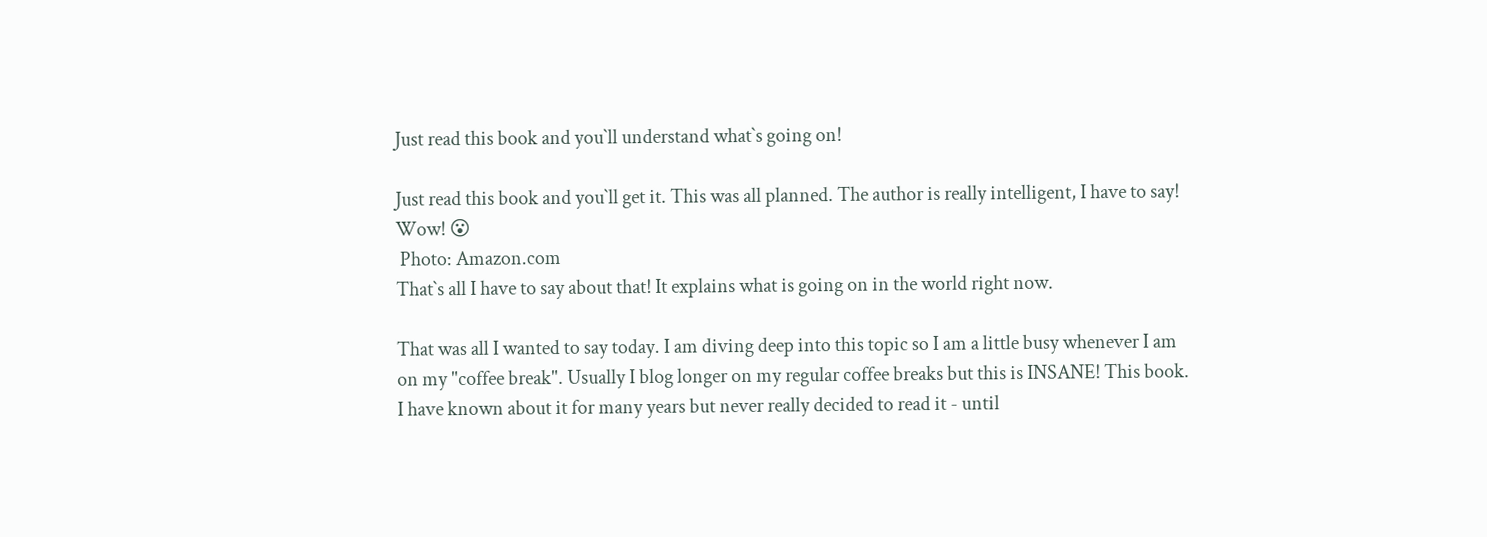Just read this book and you`ll understand what`s going on!

Just read this book and you`ll get it. This was all planned. The author is really intelligent, I have to say! Wow! 😮
 Photo: Amazon.com
That`s all I have to say about that! It explains what is going on in the world right now.

That was all I wanted to say today. I am diving deep into this topic so I am a little busy whenever I am on my "coffee break". Usually I blog longer on my regular coffee breaks but this is INSANE! This book. I have known about it for many years but never really decided to read it - until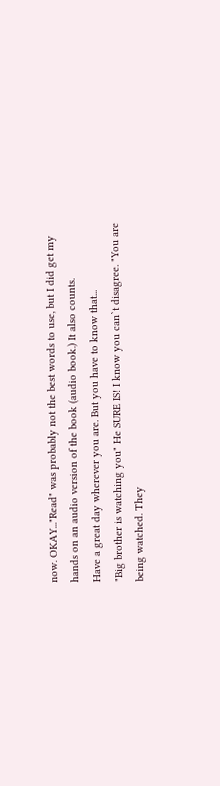now. OKAY..."Read" was probably not the best words to use, but I did get my hands on an audio version of the book (audio book.) It also counts.
Have a great day wherever you are. But you have to know that...
"Big brother is watching you" He SURE IS! I know you can`t disagree. "You are being watched. They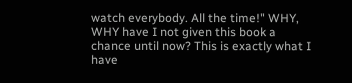watch everybody. All the time!" WHY, WHY have I not given this book a chance until now? This is exactly what I have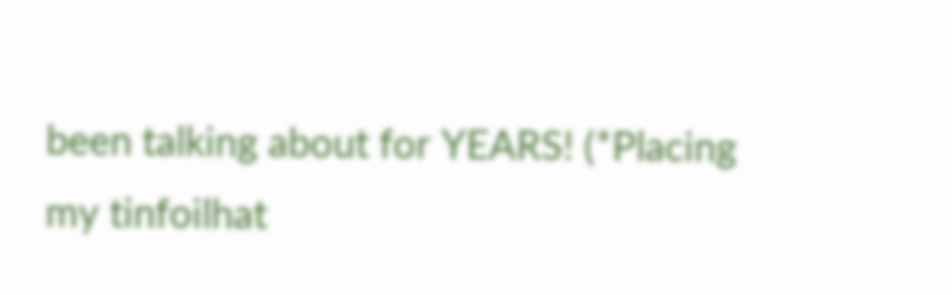been talking about for YEARS! (*Placing my tinfoilhat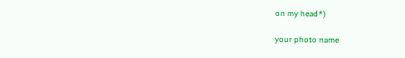on my head*)

your photo name